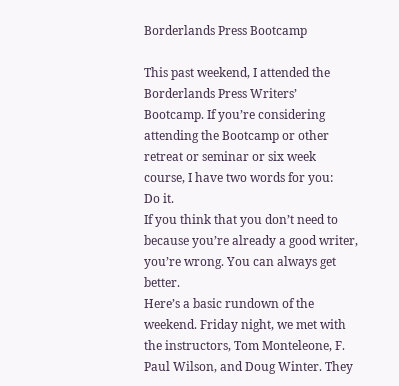Borderlands Press Bootcamp

This past weekend, I attended the Borderlands Press Writers’ Bootcamp. If you’re considering attending the Bootcamp or other retreat or seminar or six week course, I have two words for you:
Do it.
If you think that you don’t need to because you’re already a good writer, you’re wrong. You can always get better.
Here’s a basic rundown of the weekend. Friday night, we met with the instructors, Tom Monteleone, F. Paul Wilson, and Doug Winter. They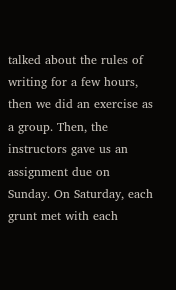talked about the rules of writing for a few hours, then we did an exercise as a group. Then, the instructors gave us an assignment due on Sunday. On Saturday, each grunt met with each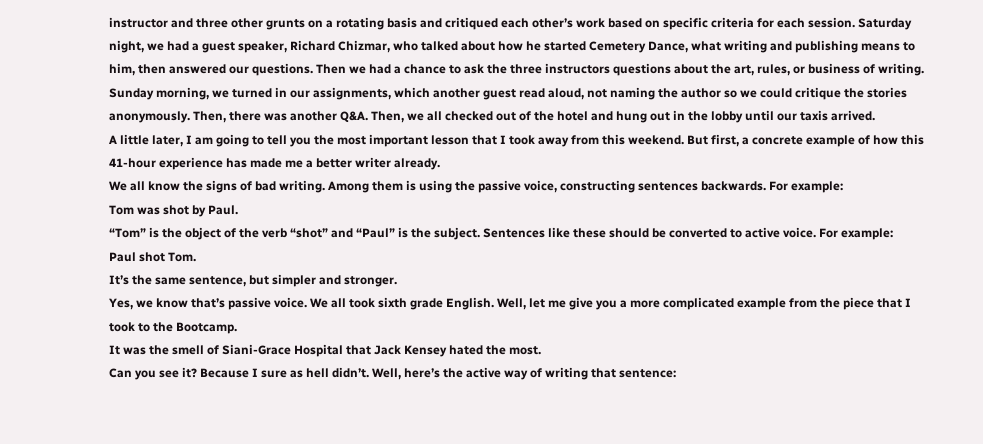instructor and three other grunts on a rotating basis and critiqued each other’s work based on specific criteria for each session. Saturday night, we had a guest speaker, Richard Chizmar, who talked about how he started Cemetery Dance, what writing and publishing means to him, then answered our questions. Then we had a chance to ask the three instructors questions about the art, rules, or business of writing. Sunday morning, we turned in our assignments, which another guest read aloud, not naming the author so we could critique the stories anonymously. Then, there was another Q&A. Then, we all checked out of the hotel and hung out in the lobby until our taxis arrived.
A little later, I am going to tell you the most important lesson that I took away from this weekend. But first, a concrete example of how this 41-hour experience has made me a better writer already.
We all know the signs of bad writing. Among them is using the passive voice, constructing sentences backwards. For example:
Tom was shot by Paul.
“Tom” is the object of the verb “shot” and “Paul” is the subject. Sentences like these should be converted to active voice. For example:
Paul shot Tom.
It’s the same sentence, but simpler and stronger.
Yes, we know that’s passive voice. We all took sixth grade English. Well, let me give you a more complicated example from the piece that I took to the Bootcamp.
It was the smell of Siani-Grace Hospital that Jack Kensey hated the most.
Can you see it? Because I sure as hell didn’t. Well, here’s the active way of writing that sentence: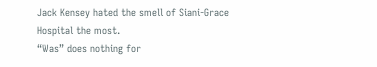Jack Kensey hated the smell of Siani-Grace Hospital the most.
“Was” does nothing for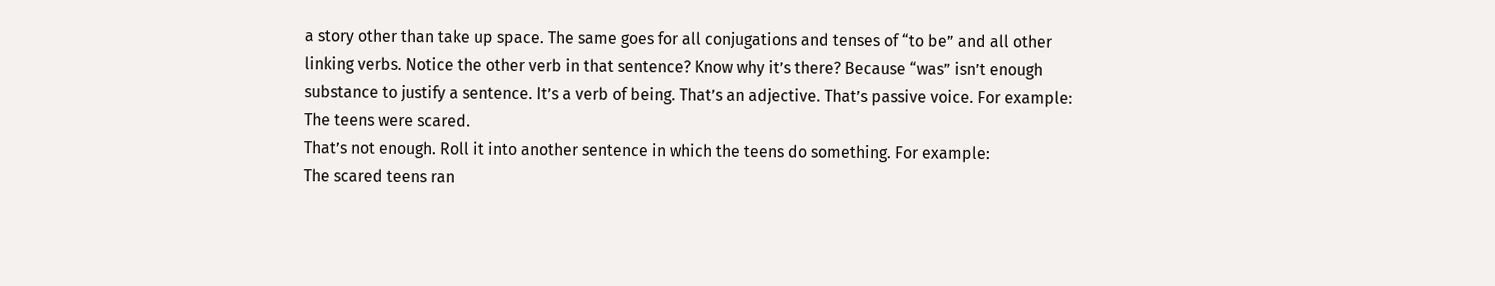a story other than take up space. The same goes for all conjugations and tenses of “to be” and all other linking verbs. Notice the other verb in that sentence? Know why it’s there? Because “was” isn’t enough substance to justify a sentence. It’s a verb of being. That’s an adjective. That’s passive voice. For example:
The teens were scared.
That’s not enough. Roll it into another sentence in which the teens do something. For example:
The scared teens ran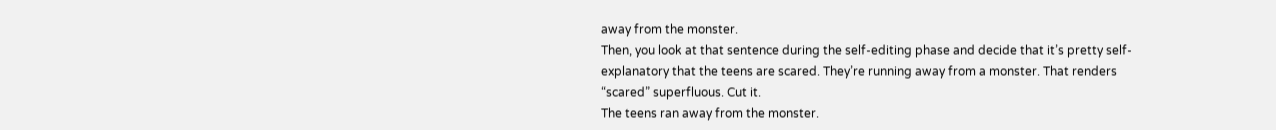away from the monster.
Then, you look at that sentence during the self-editing phase and decide that it’s pretty self-explanatory that the teens are scared. They’re running away from a monster. That renders “scared” superfluous. Cut it.
The teens ran away from the monster.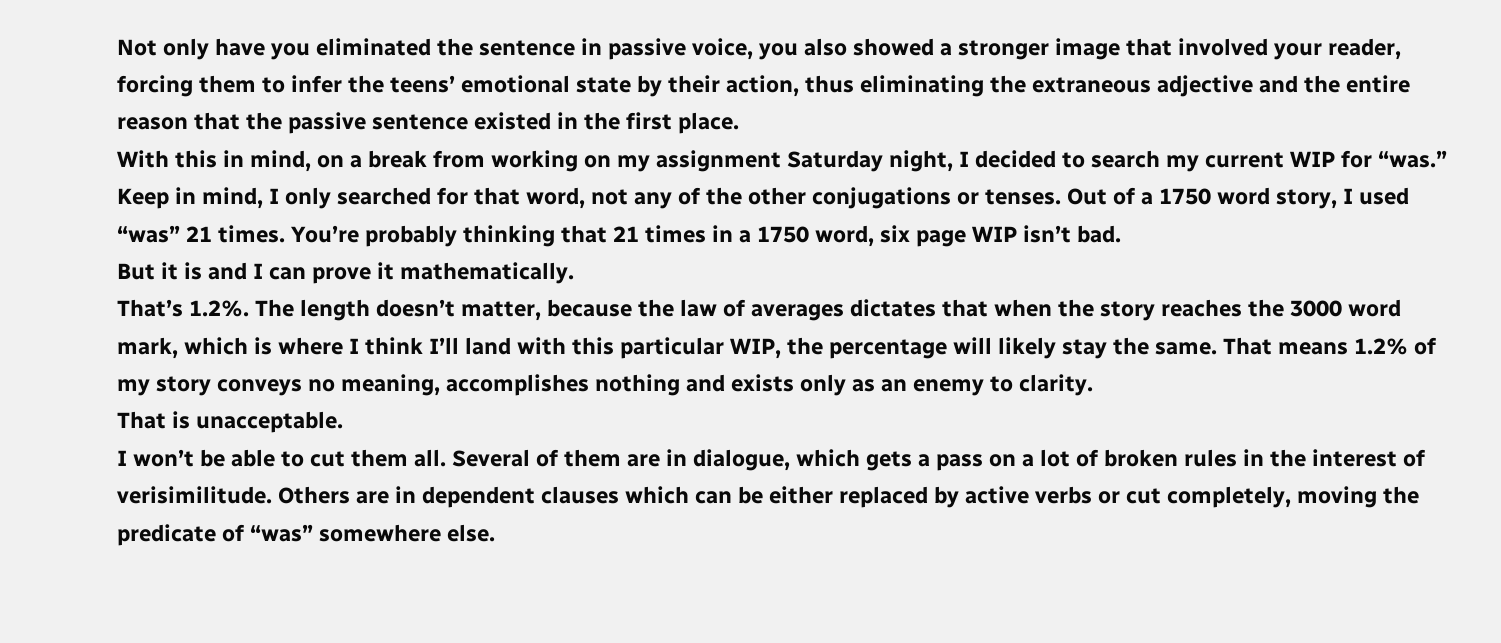Not only have you eliminated the sentence in passive voice, you also showed a stronger image that involved your reader, forcing them to infer the teens’ emotional state by their action, thus eliminating the extraneous adjective and the entire reason that the passive sentence existed in the first place.
With this in mind, on a break from working on my assignment Saturday night, I decided to search my current WIP for “was.” Keep in mind, I only searched for that word, not any of the other conjugations or tenses. Out of a 1750 word story, I used “was” 21 times. You’re probably thinking that 21 times in a 1750 word, six page WIP isn’t bad.
But it is and I can prove it mathematically.
That’s 1.2%. The length doesn’t matter, because the law of averages dictates that when the story reaches the 3000 word mark, which is where I think I’ll land with this particular WIP, the percentage will likely stay the same. That means 1.2% of my story conveys no meaning, accomplishes nothing and exists only as an enemy to clarity.
That is unacceptable.
I won’t be able to cut them all. Several of them are in dialogue, which gets a pass on a lot of broken rules in the interest of verisimilitude. Others are in dependent clauses which can be either replaced by active verbs or cut completely, moving the predicate of “was” somewhere else.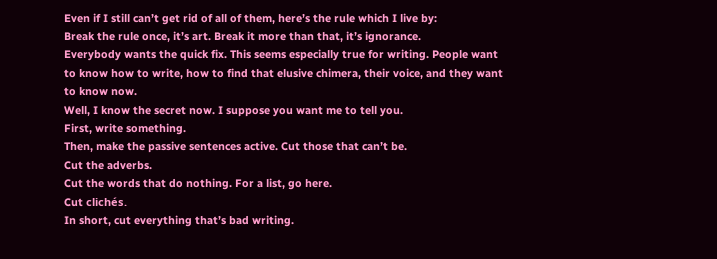Even if I still can’t get rid of all of them, here’s the rule which I live by:
Break the rule once, it’s art. Break it more than that, it’s ignorance.
Everybody wants the quick fix. This seems especially true for writing. People want to know how to write, how to find that elusive chimera, their voice, and they want to know now.
Well, I know the secret now. I suppose you want me to tell you.
First, write something.
Then, make the passive sentences active. Cut those that can’t be.
Cut the adverbs.
Cut the words that do nothing. For a list, go here.
Cut clichés.
In short, cut everything that’s bad writing.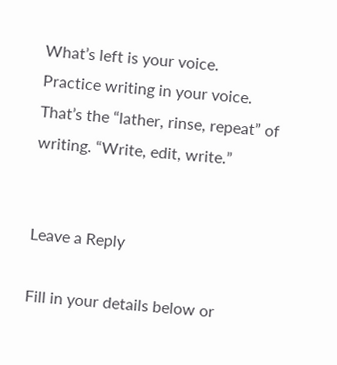What’s left is your voice.
Practice writing in your voice.
That’s the “lather, rinse, repeat” of writing. “Write, edit, write.”


Leave a Reply

Fill in your details below or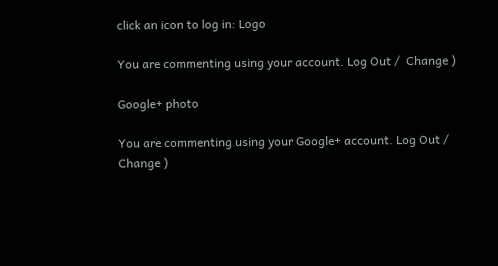click an icon to log in: Logo

You are commenting using your account. Log Out /  Change )

Google+ photo

You are commenting using your Google+ account. Log Out /  Change )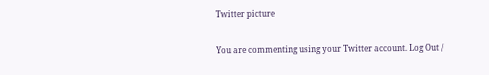Twitter picture

You are commenting using your Twitter account. Log Out /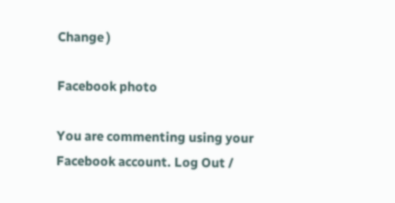Change )

Facebook photo

You are commenting using your Facebook account. Log Out /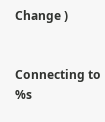Change )


Connecting to %s